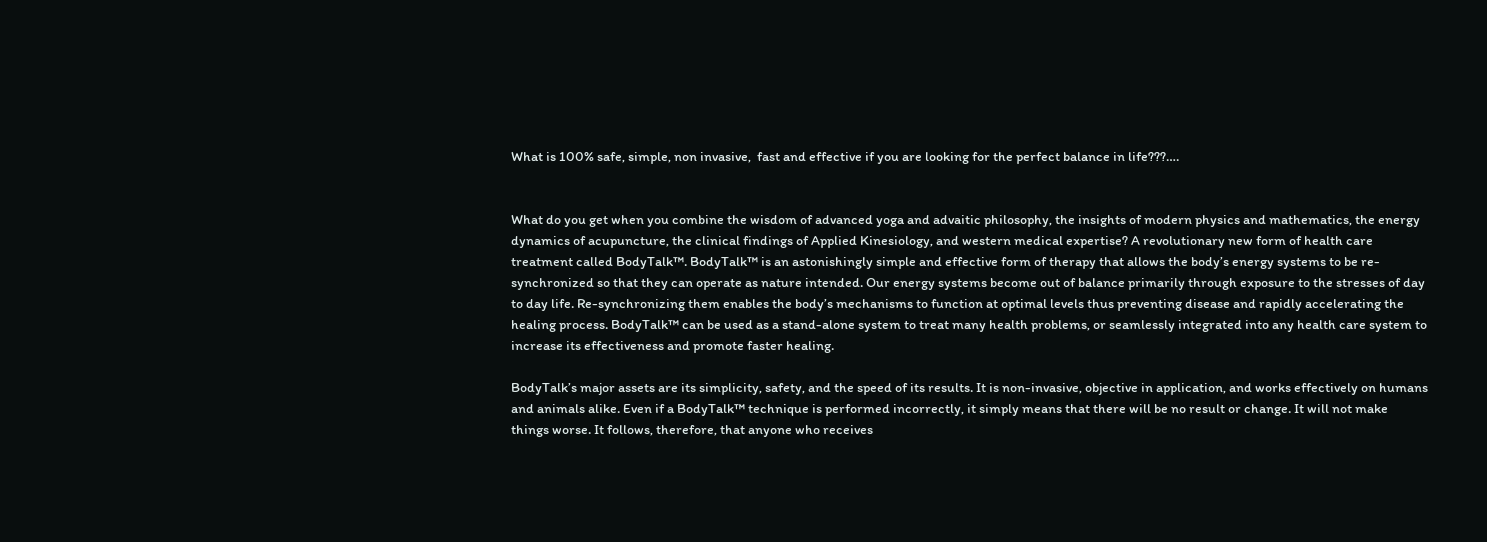What is 100% safe, simple, non invasive,  fast and effective if you are looking for the perfect balance in life???….


What do you get when you combine the wisdom of advanced yoga and advaitic philosophy, the insights of modern physics and mathematics, the energy dynamics of acupuncture, the clinical findings of Applied Kinesiology, and western medical expertise? A revolutionary new form of health care treatment called BodyTalk™. BodyTalk™ is an astonishingly simple and effective form of therapy that allows the body’s energy systems to be re-synchronized so that they can operate as nature intended. Our energy systems become out of balance primarily through exposure to the stresses of day to day life. Re-synchronizing them enables the body’s mechanisms to function at optimal levels thus preventing disease and rapidly accelerating the healing process. BodyTalk™ can be used as a stand-alone system to treat many health problems, or seamlessly integrated into any health care system to increase its effectiveness and promote faster healing.

BodyTalk’s major assets are its simplicity, safety, and the speed of its results. It is non-invasive, objective in application, and works effectively on humans and animals alike. Even if a BodyTalk™ technique is performed incorrectly, it simply means that there will be no result or change. It will not make things worse. It follows, therefore, that anyone who receives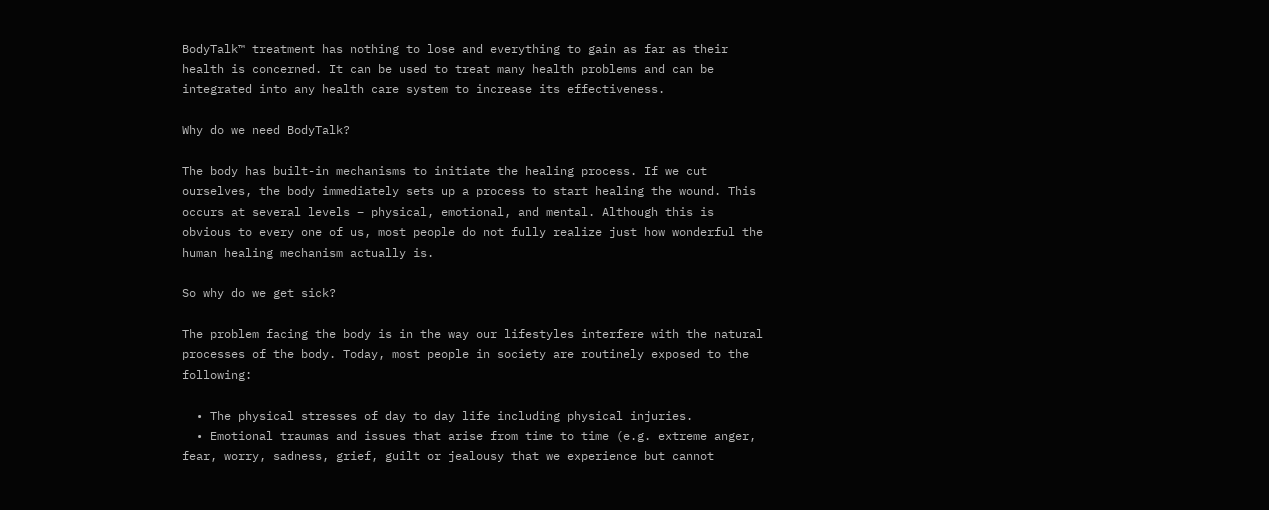BodyTalk™ treatment has nothing to lose and everything to gain as far as their health is concerned. It can be used to treat many health problems and can be integrated into any health care system to increase its effectiveness.

Why do we need BodyTalk?

The body has built-in mechanisms to initiate the healing process. If we cut ourselves, the body immediately sets up a process to start healing the wound. This occurs at several levels – physical, emotional, and mental. Although this is obvious to every one of us, most people do not fully realize just how wonderful the human healing mechanism actually is.

So why do we get sick?

The problem facing the body is in the way our lifestyles interfere with the natural processes of the body. Today, most people in society are routinely exposed to the following:

  • The physical stresses of day to day life including physical injuries.
  • Emotional traumas and issues that arise from time to time (e.g. extreme anger, fear, worry, sadness, grief, guilt or jealousy that we experience but cannot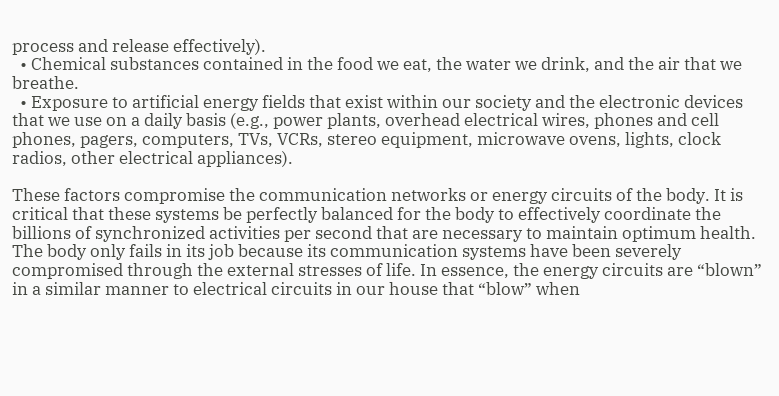process and release effectively).
  • Chemical substances contained in the food we eat, the water we drink, and the air that we breathe.
  • Exposure to artificial energy fields that exist within our society and the electronic devices that we use on a daily basis (e.g., power plants, overhead electrical wires, phones and cell phones, pagers, computers, TVs, VCRs, stereo equipment, microwave ovens, lights, clock radios, other electrical appliances).

These factors compromise the communication networks or energy circuits of the body. It is critical that these systems be perfectly balanced for the body to effectively coordinate the billions of synchronized activities per second that are necessary to maintain optimum health. The body only fails in its job because its communication systems have been severely compromised through the external stresses of life. In essence, the energy circuits are “blown” in a similar manner to electrical circuits in our house that “blow” when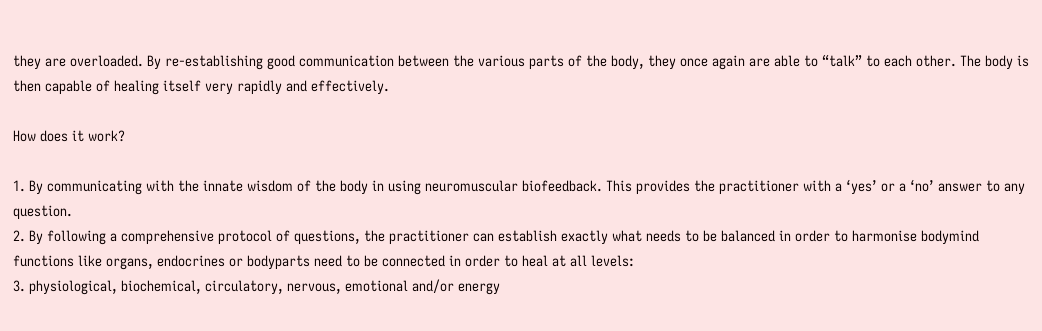they are overloaded. By re-establishing good communication between the various parts of the body, they once again are able to “talk” to each other. The body is then capable of healing itself very rapidly and effectively.

How does it work?

1. By communicating with the innate wisdom of the body in using neuromuscular biofeedback. This provides the practitioner with a ‘yes’ or a ‘no’ answer to any question.
2. By following a comprehensive protocol of questions, the practitioner can establish exactly what needs to be balanced in order to harmonise bodymind functions like organs, endocrines or bodyparts need to be connected in order to heal at all levels:
3. physiological, biochemical, circulatory, nervous, emotional and/or energy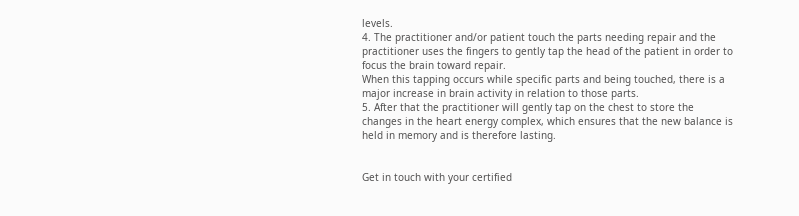levels.
4. The practitioner and/or patient touch the parts needing repair and the practitioner uses the fingers to gently tap the head of the patient in order to focus the brain toward repair.
When this tapping occurs while specific parts and being touched, there is a major increase in brain activity in relation to those parts.
5. After that the practitioner will gently tap on the chest to store the changes in the heart energy complex, which ensures that the new balance is held in memory and is therefore lasting.


Get in touch with your certified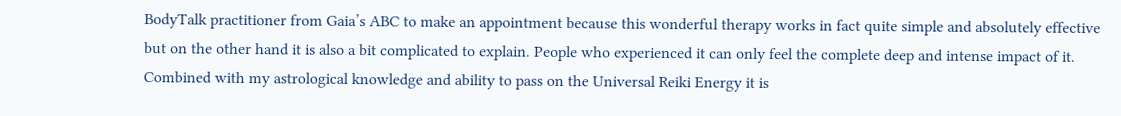BodyTalk practitioner from Gaia’s ABC to make an appointment because this wonderful therapy works in fact quite simple and absolutely effective but on the other hand it is also a bit complicated to explain. People who experienced it can only feel the complete deep and intense impact of it. Combined with my astrological knowledge and ability to pass on the Universal Reiki Energy it is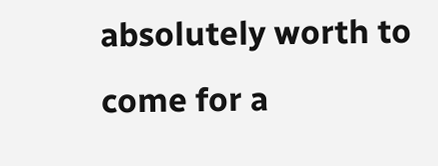absolutely worth to come for a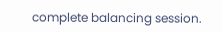complete balancing session.